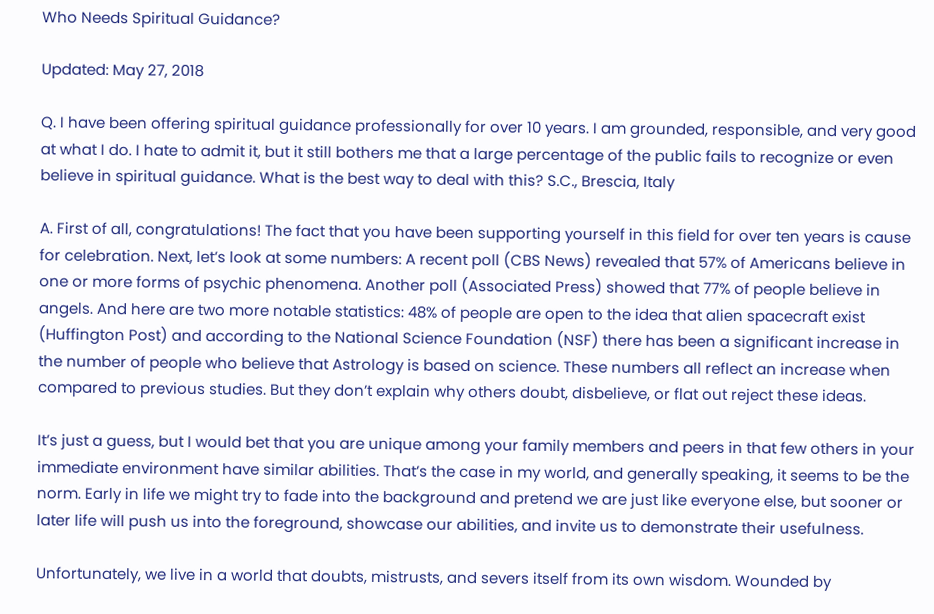Who Needs Spiritual Guidance?

Updated: May 27, 2018

Q. I have been offering spiritual guidance professionally for over 10 years. I am grounded, responsible, and very good at what I do. I hate to admit it, but it still bothers me that a large percentage of the public fails to recognize or even believe in spiritual guidance. What is the best way to deal with this? S.C., Brescia, Italy

A. First of all, congratulations! The fact that you have been supporting yourself in this field for over ten years is cause for celebration. Next, let’s look at some numbers: A recent poll (CBS News) revealed that 57% of Americans believe in one or more forms of psychic phenomena. Another poll (Associated Press) showed that 77% of people believe in angels. And here are two more notable statistics: 48% of people are open to the idea that alien spacecraft exist (Huffington Post) and according to the National Science Foundation (NSF) there has been a significant increase in the number of people who believe that Astrology is based on science. These numbers all reflect an increase when compared to previous studies. But they don’t explain why others doubt, disbelieve, or flat out reject these ideas.

It’s just a guess, but I would bet that you are unique among your family members and peers in that few others in your immediate environment have similar abilities. That’s the case in my world, and generally speaking, it seems to be the norm. Early in life we might try to fade into the background and pretend we are just like everyone else, but sooner or later life will push us into the foreground, showcase our abilities, and invite us to demonstrate their usefulness.

Unfortunately, we live in a world that doubts, mistrusts, and severs itself from its own wisdom. Wounded by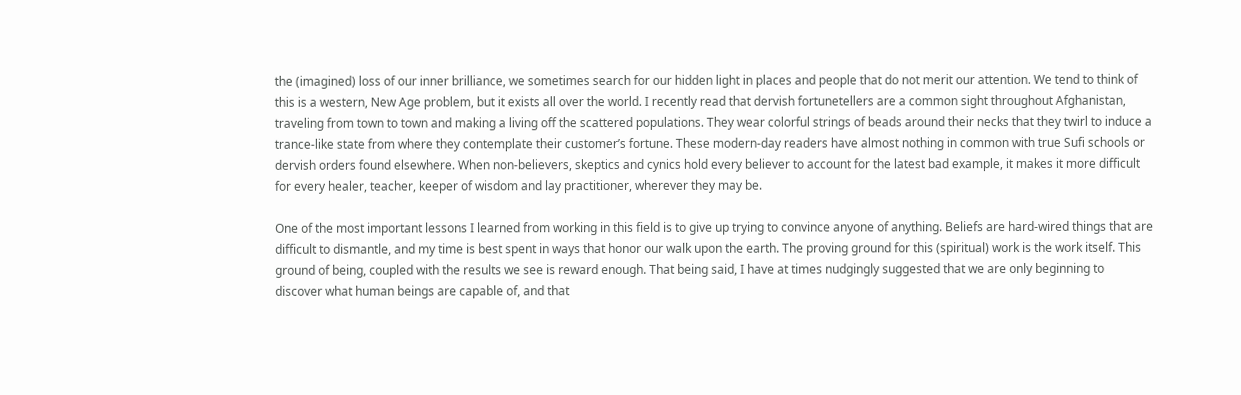the (imagined) loss of our inner brilliance, we sometimes search for our hidden light in places and people that do not merit our attention. We tend to think of this is a western, New Age problem, but it exists all over the world. I recently read that dervish fortunetellers are a common sight throughout Afghanistan, traveling from town to town and making a living off the scattered populations. They wear colorful strings of beads around their necks that they twirl to induce a trance-like state from where they contemplate their customer’s fortune. These modern-day readers have almost nothing in common with true Sufi schools or dervish orders found elsewhere. When non-believers, skeptics and cynics hold every believer to account for the latest bad example, it makes it more difficult for every healer, teacher, keeper of wisdom and lay practitioner, wherever they may be.

One of the most important lessons I learned from working in this field is to give up trying to convince anyone of anything. Beliefs are hard-wired things that are difficult to dismantle, and my time is best spent in ways that honor our walk upon the earth. The proving ground for this (spiritual) work is the work itself. This ground of being, coupled with the results we see is reward enough. That being said, I have at times nudgingly suggested that we are only beginning to discover what human beings are capable of, and that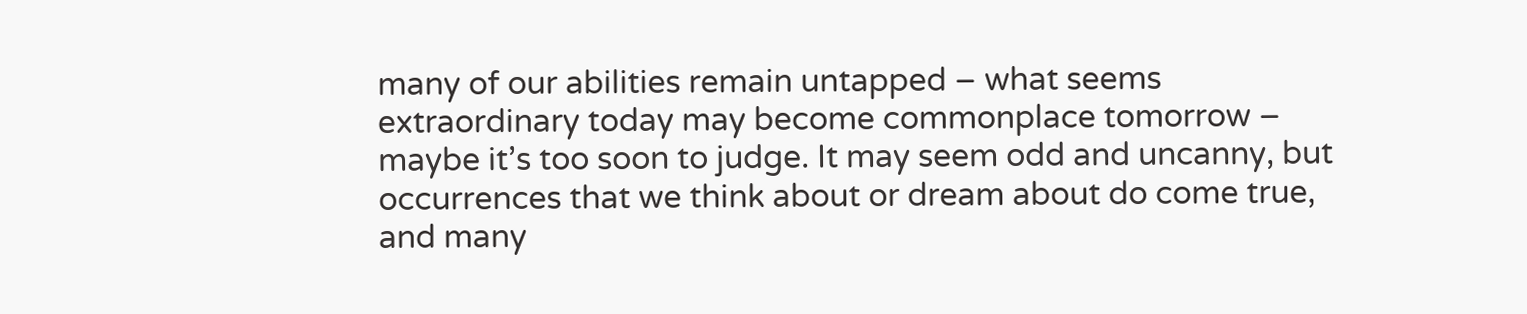many of our abilities remain untapped – what seems extraordinary today may become commonplace tomorrow – maybe it’s too soon to judge. It may seem odd and uncanny, but occurrences that we think about or dream about do come true, and many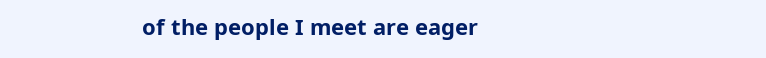of the people I meet are eager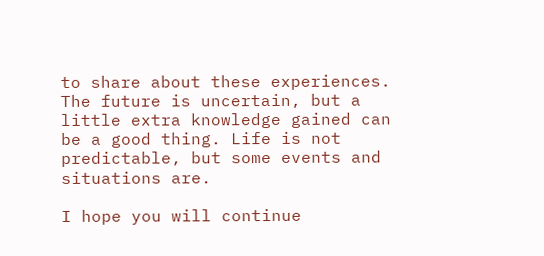to share about these experiences. The future is uncertain, but a little extra knowledge gained can be a good thing. Life is not predictable, but some events and situations are.

I hope you will continue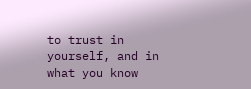to trust in yourself, and in what you know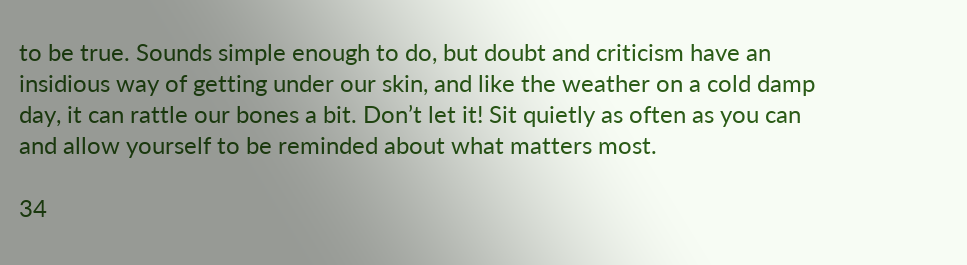to be true. Sounds simple enough to do, but doubt and criticism have an insidious way of getting under our skin, and like the weather on a cold damp day, it can rattle our bones a bit. Don’t let it! Sit quietly as often as you can and allow yourself to be reminded about what matters most.

34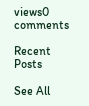views0 comments

Recent Posts

See All